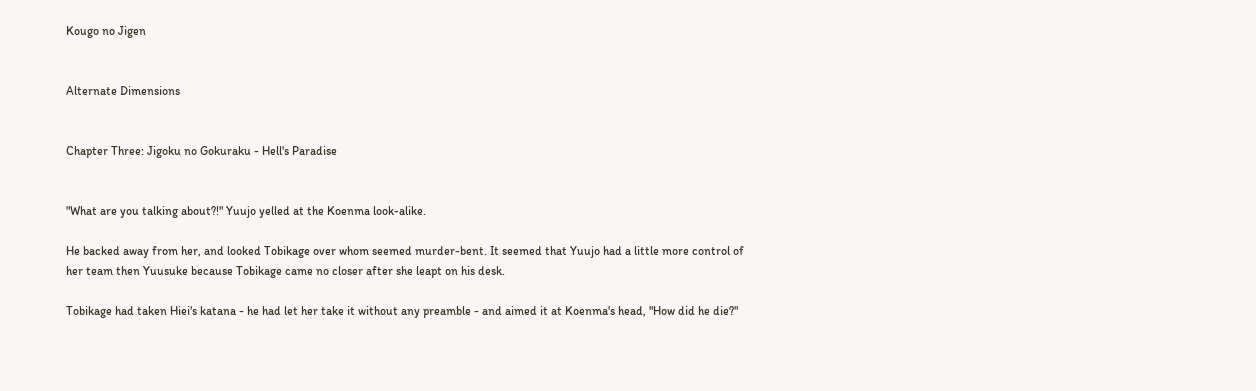Kougo no Jigen


Alternate Dimensions


Chapter Three: Jigoku no Gokuraku - Hell's Paradise


"What are you talking about?!" Yuujo yelled at the Koenma look-alike.

He backed away from her, and looked Tobikage over whom seemed murder-bent. It seemed that Yuujo had a little more control of her team then Yuusuke because Tobikage came no closer after she leapt on his desk.

Tobikage had taken Hiei's katana - he had let her take it without any preamble - and aimed it at Koenma's head, "How did he die?"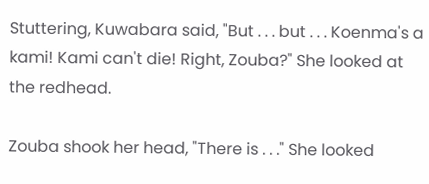Stuttering, Kuwabara said, "But . . . but . . . Koenma's a kami! Kami can't die! Right, Zouba?" She looked at the redhead.

Zouba shook her head, "There is . . ." She looked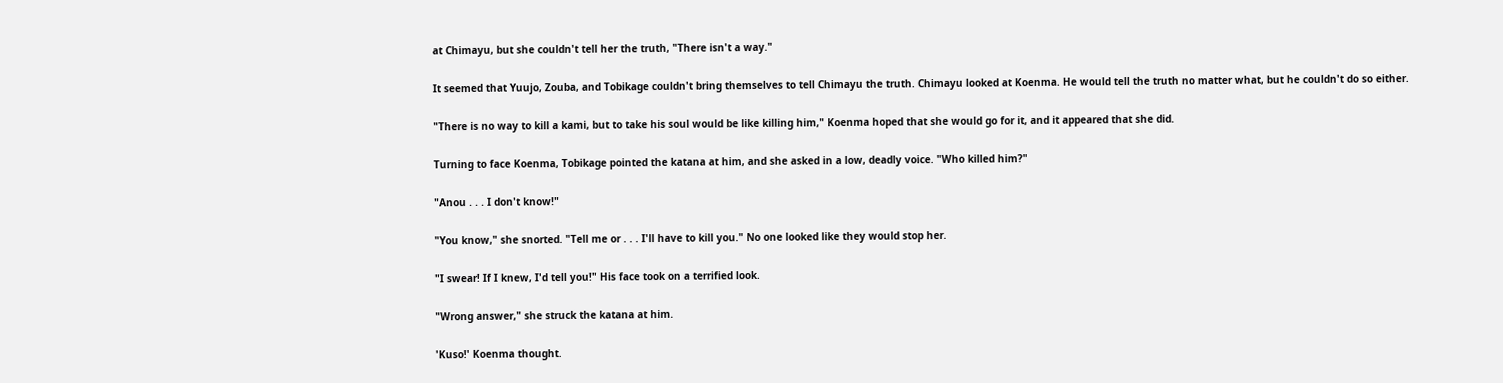at Chimayu, but she couldn't tell her the truth, "There isn't a way."

It seemed that Yuujo, Zouba, and Tobikage couldn't bring themselves to tell Chimayu the truth. Chimayu looked at Koenma. He would tell the truth no matter what, but he couldn't do so either.

"There is no way to kill a kami, but to take his soul would be like killing him," Koenma hoped that she would go for it, and it appeared that she did.

Turning to face Koenma, Tobikage pointed the katana at him, and she asked in a low, deadly voice. "Who killed him?"

"Anou . . . I don't know!"

"You know," she snorted. "Tell me or . . . I'll have to kill you." No one looked like they would stop her.

"I swear! If I knew, I'd tell you!" His face took on a terrified look.

"Wrong answer," she struck the katana at him.

'Kuso!' Koenma thought.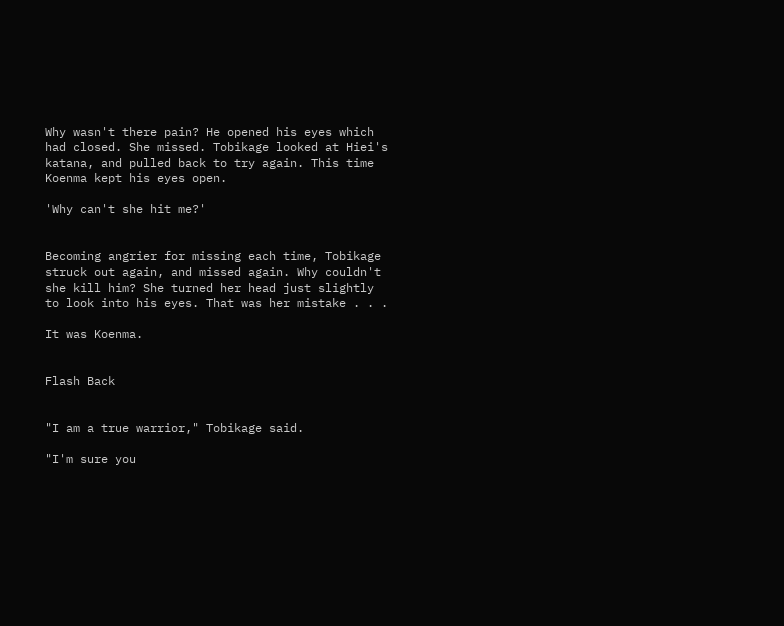Why wasn't there pain? He opened his eyes which had closed. She missed. Tobikage looked at Hiei's katana, and pulled back to try again. This time Koenma kept his eyes open.

'Why can't she hit me?'


Becoming angrier for missing each time, Tobikage struck out again, and missed again. Why couldn't she kill him? She turned her head just slightly to look into his eyes. That was her mistake . . .

It was Koenma.


Flash Back


"I am a true warrior," Tobikage said.

"I'm sure you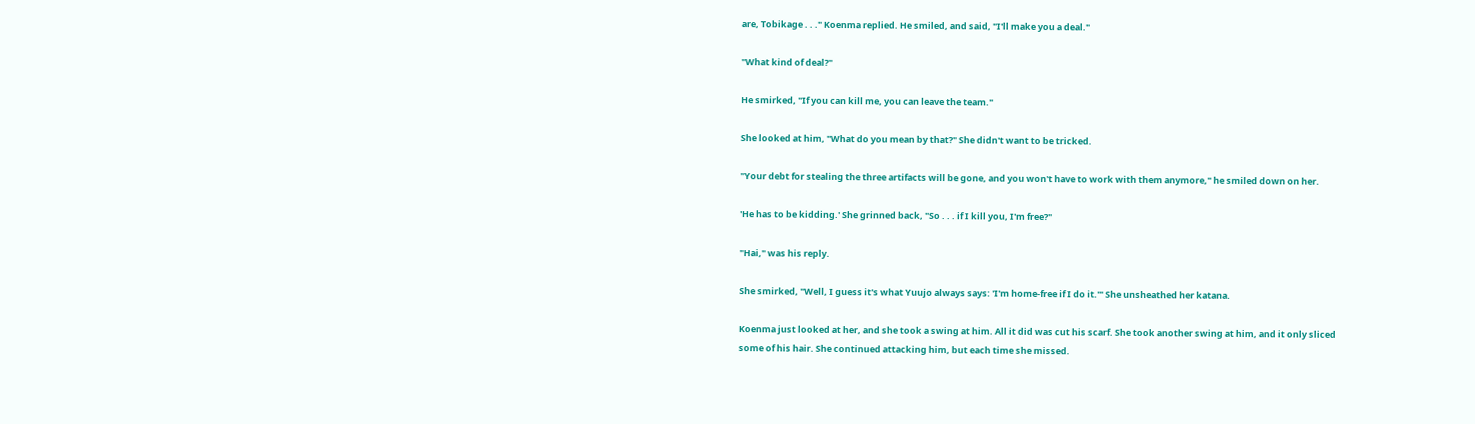are, Tobikage . . ." Koenma replied. He smiled, and said, "I'll make you a deal."

"What kind of deal?"

He smirked, "If you can kill me, you can leave the team."

She looked at him, "What do you mean by that?" She didn't want to be tricked.

"Your debt for stealing the three artifacts will be gone, and you won't have to work with them anymore," he smiled down on her.

'He has to be kidding.' She grinned back, "So . . . if I kill you, I'm free?"

"Hai," was his reply.

She smirked, "Well, I guess it's what Yuujo always says: 'I'm home-free if I do it.'" She unsheathed her katana.

Koenma just looked at her, and she took a swing at him. All it did was cut his scarf. She took another swing at him, and it only sliced some of his hair. She continued attacking him, but each time she missed.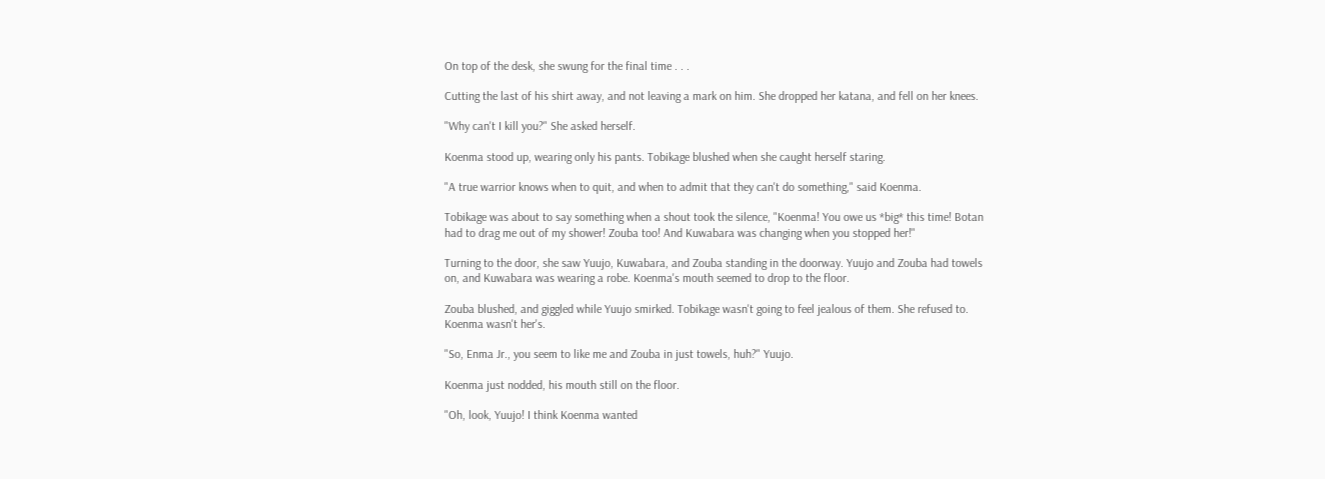On top of the desk, she swung for the final time . . .

Cutting the last of his shirt away, and not leaving a mark on him. She dropped her katana, and fell on her knees.

"Why can't I kill you?" She asked herself.

Koenma stood up, wearing only his pants. Tobikage blushed when she caught herself staring.

"A true warrior knows when to quit, and when to admit that they can't do something," said Koenma.

Tobikage was about to say something when a shout took the silence, "Koenma! You owe us *big* this time! Botan had to drag me out of my shower! Zouba too! And Kuwabara was changing when you stopped her!"

Turning to the door, she saw Yuujo, Kuwabara, and Zouba standing in the doorway. Yuujo and Zouba had towels on, and Kuwabara was wearing a robe. Koenma's mouth seemed to drop to the floor.

Zouba blushed, and giggled while Yuujo smirked. Tobikage wasn't going to feel jealous of them. She refused to. Koenma wasn't her's.

"So, Enma Jr., you seem to like me and Zouba in just towels, huh?" Yuujo.

Koenma just nodded, his mouth still on the floor.

"Oh, look, Yuujo! I think Koenma wanted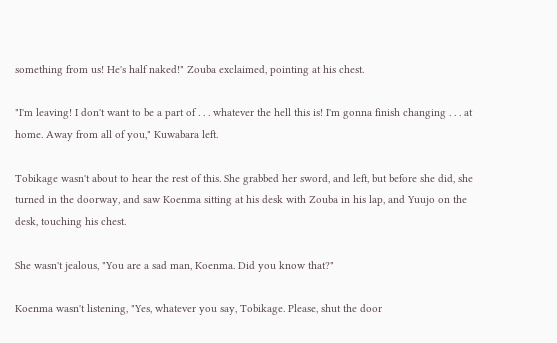something from us! He's half naked!" Zouba exclaimed, pointing at his chest.

"I'm leaving! I don't want to be a part of . . . whatever the hell this is! I'm gonna finish changing . . . at home. Away from all of you," Kuwabara left.

Tobikage wasn't about to hear the rest of this. She grabbed her sword, and left, but before she did, she turned in the doorway, and saw Koenma sitting at his desk with Zouba in his lap, and Yuujo on the desk, touching his chest.

She wasn't jealous, "You are a sad man, Koenma. Did you know that?"

Koenma wasn't listening, "Yes, whatever you say, Tobikage. Please, shut the door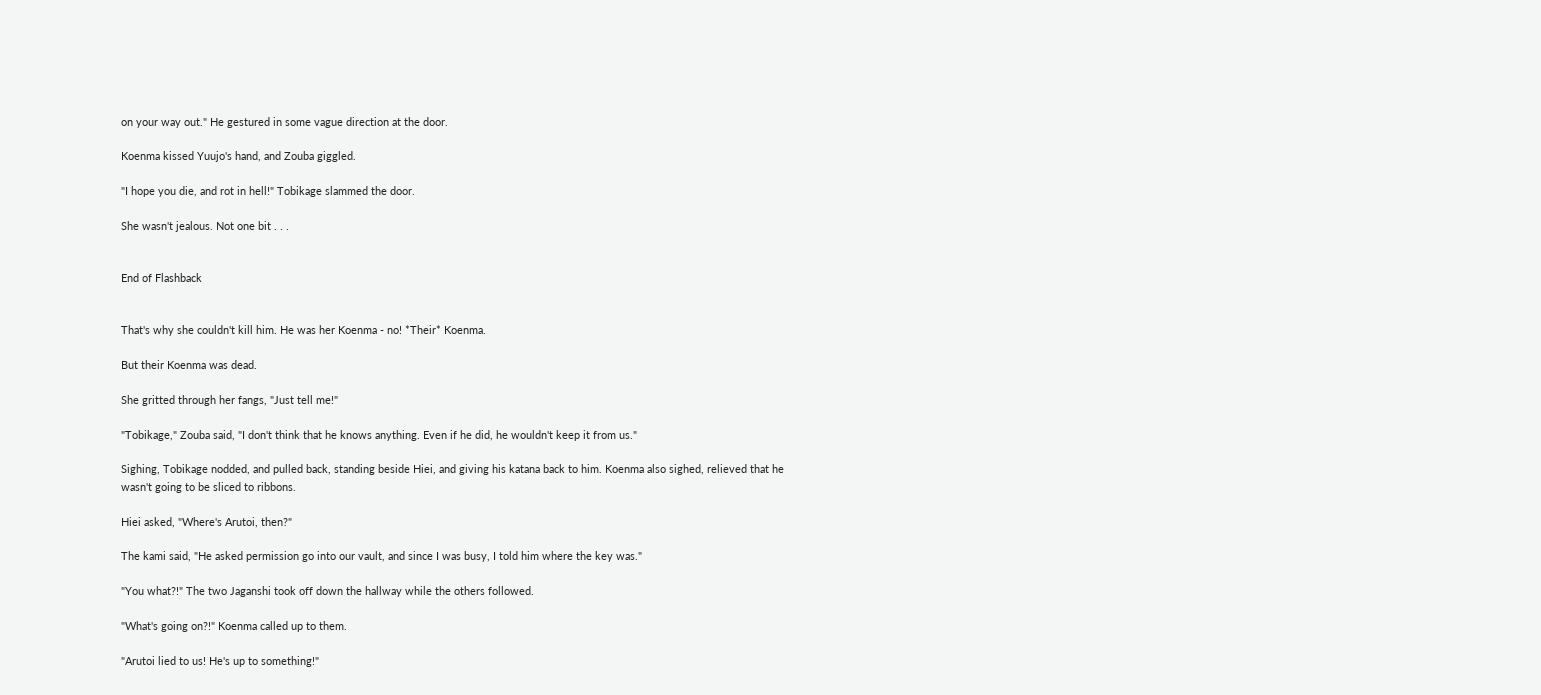on your way out." He gestured in some vague direction at the door.

Koenma kissed Yuujo's hand, and Zouba giggled.

"I hope you die, and rot in hell!" Tobikage slammed the door.

She wasn't jealous. Not one bit . . .


End of Flashback


That's why she couldn't kill him. He was her Koenma - no! *Their* Koenma.

But their Koenma was dead.

She gritted through her fangs, "Just tell me!"

"Tobikage," Zouba said, "I don't think that he knows anything. Even if he did, he wouldn't keep it from us."

Sighing, Tobikage nodded, and pulled back, standing beside Hiei, and giving his katana back to him. Koenma also sighed, relieved that he wasn't going to be sliced to ribbons.

Hiei asked, "Where's Arutoi, then?"

The kami said, "He asked permission go into our vault, and since I was busy, I told him where the key was."

"You what?!" The two Jaganshi took off down the hallway while the others followed.

"What's going on?!" Koenma called up to them.

"Arutoi lied to us! He's up to something!"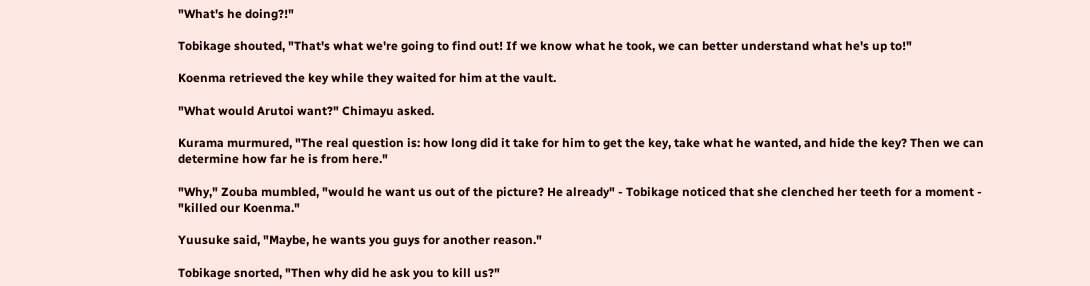"What's he doing?!"

Tobikage shouted, "That's what we're going to find out! If we know what he took, we can better understand what he's up to!"

Koenma retrieved the key while they waited for him at the vault.

"What would Arutoi want?" Chimayu asked.

Kurama murmured, "The real question is: how long did it take for him to get the key, take what he wanted, and hide the key? Then we can determine how far he is from here."

"Why," Zouba mumbled, "would he want us out of the picture? He already" - Tobikage noticed that she clenched her teeth for a moment - "killed our Koenma."

Yuusuke said, "Maybe, he wants you guys for another reason."

Tobikage snorted, "Then why did he ask you to kill us?"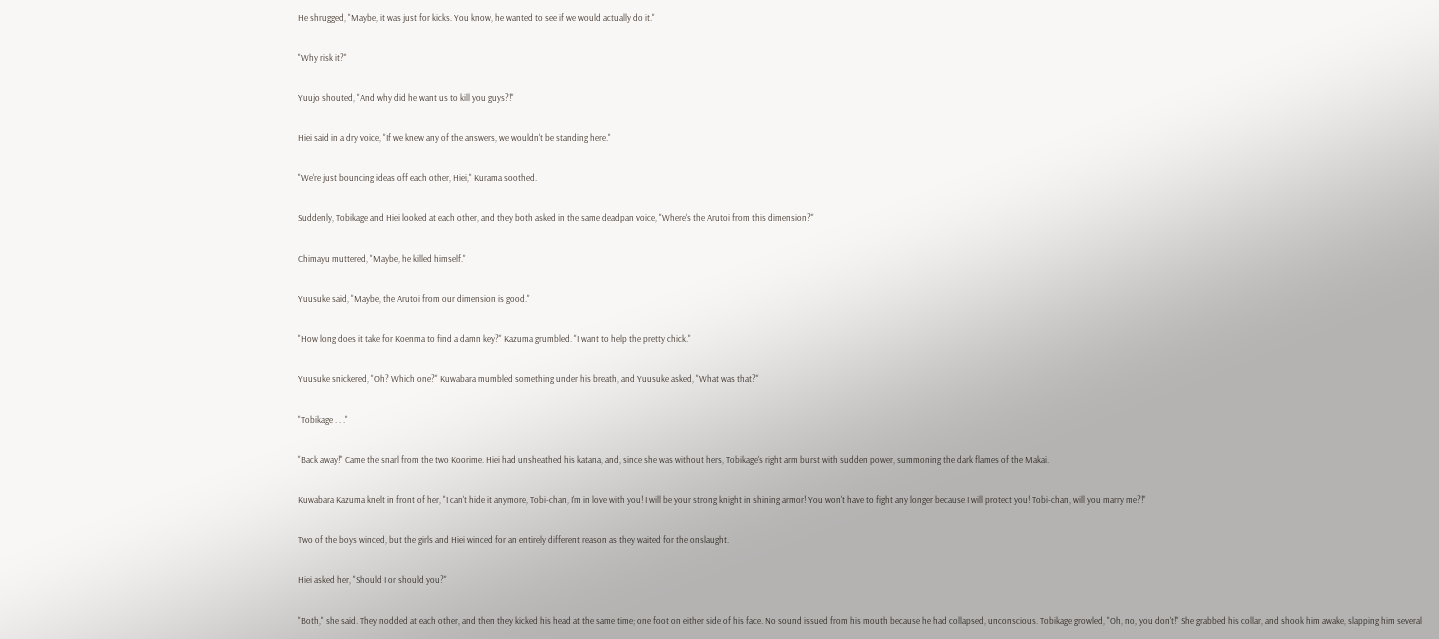He shrugged, "Maybe, it was just for kicks. You know, he wanted to see if we would actually do it."

"Why risk it?"

Yuujo shouted, "And why did he want us to kill you guys?!"

Hiei said in a dry voice, "If we knew any of the answers, we wouldn't be standing here."

"We're just bouncing ideas off each other, Hiei," Kurama soothed.

Suddenly, Tobikage and Hiei looked at each other, and they both asked in the same deadpan voice, "Where's the Arutoi from this dimension?"

Chimayu muttered, "Maybe, he killed himself."

Yuusuke said, "Maybe, the Arutoi from our dimension is good."

"How long does it take for Koenma to find a damn key?" Kazuma grumbled. "I want to help the pretty chick."

Yuusuke snickered, "Oh? Which one?" Kuwabara mumbled something under his breath, and Yuusuke asked, "What was that?"

"Tobikage . . ."

"Back away!" Came the snarl from the two Koorime. Hiei had unsheathed his katana, and, since she was without hers, Tobikage's right arm burst with sudden power, summoning the dark flames of the Makai.

Kuwabara Kazuma knelt in front of her, "I can't hide it anymore, Tobi-chan, I'm in love with you! I will be your strong knight in shining armor! You won't have to fight any longer because I will protect you! Tobi-chan, will you marry me?!"

Two of the boys winced, but the girls and Hiei winced for an entirely different reason as they waited for the onslaught.

Hiei asked her, "Should I or should you?"

"Both," she said. They nodded at each other, and then they kicked his head at the same time; one foot on either side of his face. No sound issued from his mouth because he had collapsed, unconscious. Tobikage growled, "Oh, no, you don't!" She grabbed his collar, and shook him awake, slapping him several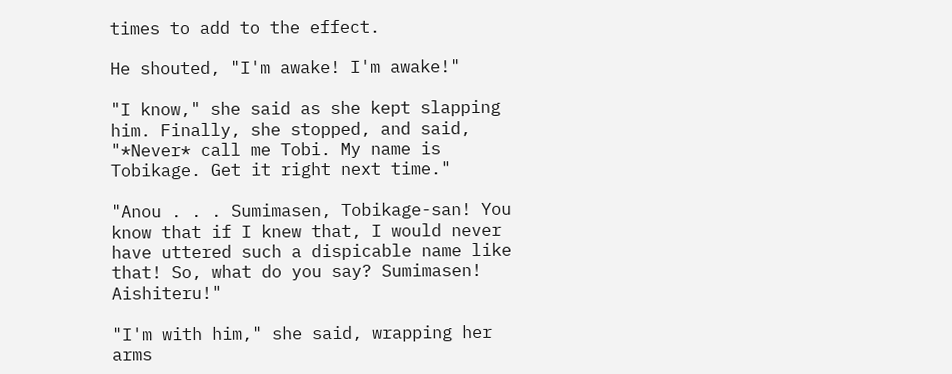times to add to the effect.

He shouted, "I'm awake! I'm awake!"

"I know," she said as she kept slapping him. Finally, she stopped, and said, "*Never* call me Tobi. My name is Tobikage. Get it right next time."

"Anou . . . Sumimasen, Tobikage-san! You know that if I knew that, I would never have uttered such a dispicable name like that! So, what do you say? Sumimasen! Aishiteru!"

"I'm with him," she said, wrapping her arms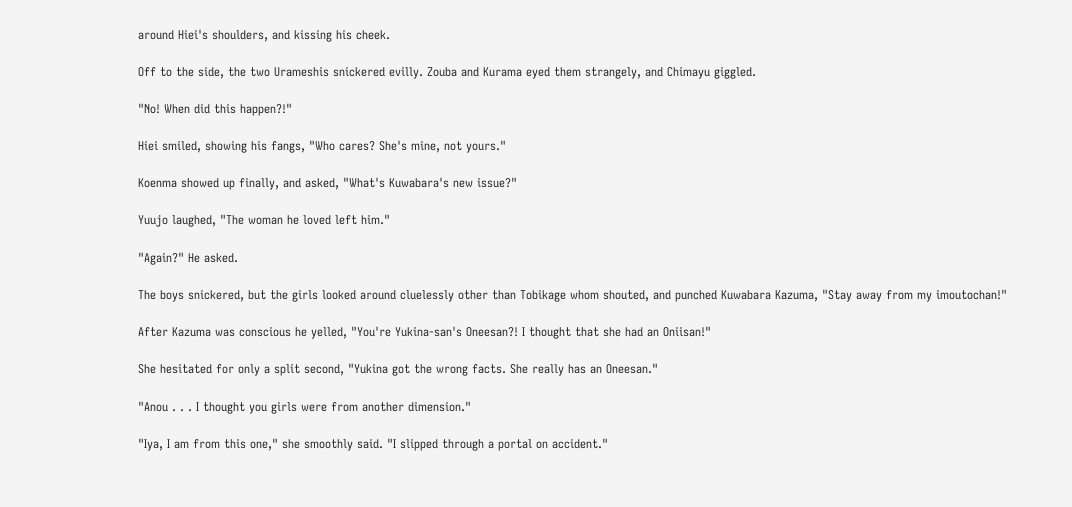around Hiei's shoulders, and kissing his cheek.

Off to the side, the two Urameshis snickered evilly. Zouba and Kurama eyed them strangely, and Chimayu giggled.

"No! When did this happen?!"

Hiei smiled, showing his fangs, "Who cares? She's mine, not yours."

Koenma showed up finally, and asked, "What's Kuwabara's new issue?"

Yuujo laughed, "The woman he loved left him."

"Again?" He asked.

The boys snickered, but the girls looked around cluelessly other than Tobikage whom shouted, and punched Kuwabara Kazuma, "Stay away from my imoutochan!"

After Kazuma was conscious he yelled, "You're Yukina-san's Oneesan?! I thought that she had an Oniisan!"

She hesitated for only a split second, "Yukina got the wrong facts. She really has an Oneesan."

"Anou . . . I thought you girls were from another dimension."

"Iya, I am from this one," she smoothly said. "I slipped through a portal on accident."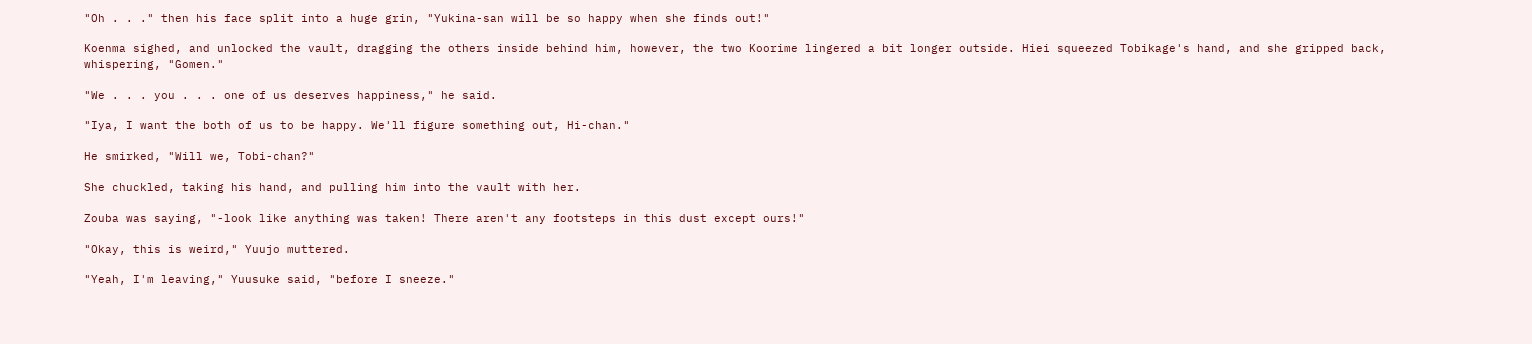"Oh . . ." then his face split into a huge grin, "Yukina-san will be so happy when she finds out!"

Koenma sighed, and unlocked the vault, dragging the others inside behind him, however, the two Koorime lingered a bit longer outside. Hiei squeezed Tobikage's hand, and she gripped back, whispering, "Gomen."

"We . . . you . . . one of us deserves happiness," he said.

"Iya, I want the both of us to be happy. We'll figure something out, Hi-chan."

He smirked, "Will we, Tobi-chan?"

She chuckled, taking his hand, and pulling him into the vault with her.

Zouba was saying, "-look like anything was taken! There aren't any footsteps in this dust except ours!"

"Okay, this is weird," Yuujo muttered.

"Yeah, I'm leaving," Yuusuke said, "before I sneeze."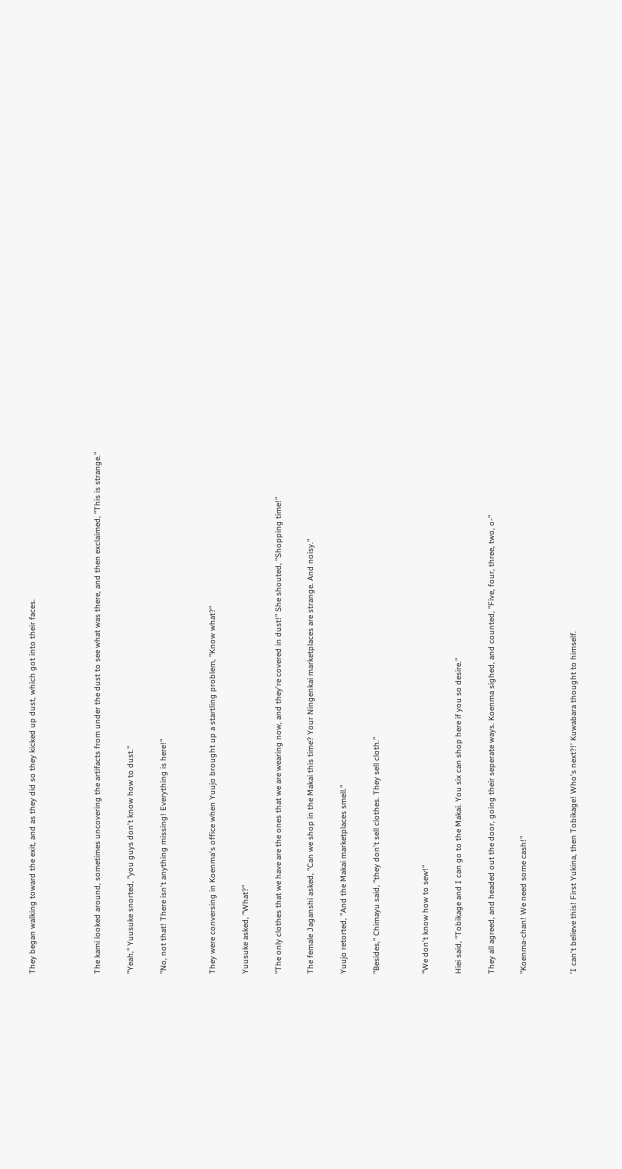They began walking toward the exit, and as they did so they kicked up dust, which got into their faces.



The kami looked around, sometimes uncovering the artifacts from under the dust to see what was there, and then exclaimed, "This is strange."

"Yeah," Yuusuke snorted, "you guys don't know how to dust."

"No, not that! There isn't anything missing! Everything is here!"


They were conversing in Koenma's office when Yuujo brought up a startling problem, "Know what?"

Yuusuke asked, "What?"

"The only clothes that we have are the ones that we are wearing now, and they're covered in dust!" She shouted, "Shopping time!"

The female Jaganshi asked, "Can we shop in the Makai this time? Your Ningenkai marketplaces are strange. And noisy."

Yuujo retorted, "And the Makai marketplaces smell."

"Besides," Chimayu said, "they don't sell clothes. They sell cloth."


"We don't know how to sew!"

Hiei said, "Tobikage and I can go to the Makai. You six can shop here if you so desire."

They all agreed, and headed out the door, going their seperate ways. Koenma sighed, and counted, "Five, four, three, two, o-"

"Koenma-chan! We need some cash!"


'I can't believe this! First Yukina, then Tobikage! Who's next?!' Kuwabara thought to himself.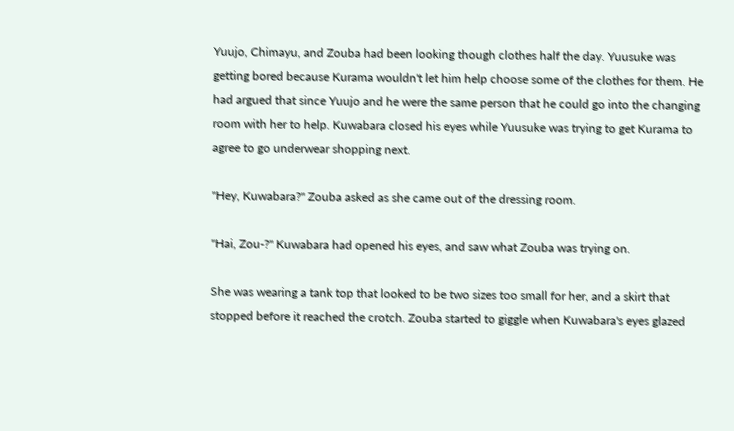Yuujo, Chimayu, and Zouba had been looking though clothes half the day. Yuusuke was getting bored because Kurama wouldn't let him help choose some of the clothes for them. He had argued that since Yuujo and he were the same person that he could go into the changing room with her to help. Kuwabara closed his eyes while Yuusuke was trying to get Kurama to agree to go underwear shopping next.

"Hey, Kuwabara?" Zouba asked as she came out of the dressing room.

"Hai, Zou-?" Kuwabara had opened his eyes, and saw what Zouba was trying on.

She was wearing a tank top that looked to be two sizes too small for her, and a skirt that stopped before it reached the crotch. Zouba started to giggle when Kuwabara's eyes glazed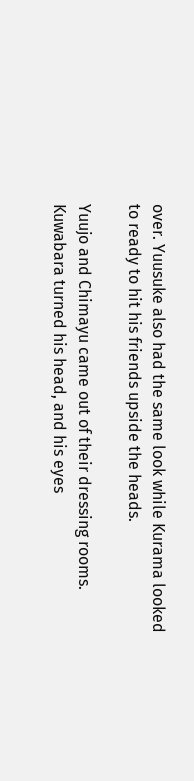over. Yuusuke also had the same look while Kurama looked to ready to hit his friends upside the heads.

Yuujo and Chimayu came out of their dressing rooms. Kuwabara turned his head, and his eyes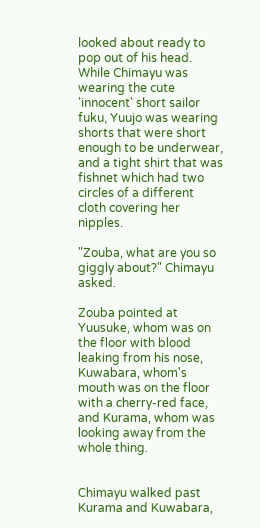looked about ready to pop out of his head. While Chimayu was wearing the cute 'innocent' short sailor fuku, Yuujo was wearing shorts that were short enough to be underwear, and a tight shirt that was fishnet which had two circles of a different cloth covering her nipples.

"Zouba, what are you so giggly about?" Chimayu asked.

Zouba pointed at Yuusuke, whom was on the floor with blood leaking from his nose, Kuwabara, whom's mouth was on the floor with a cherry-red face, and Kurama, whom was looking away from the whole thing.


Chimayu walked past Kurama and Kuwabara,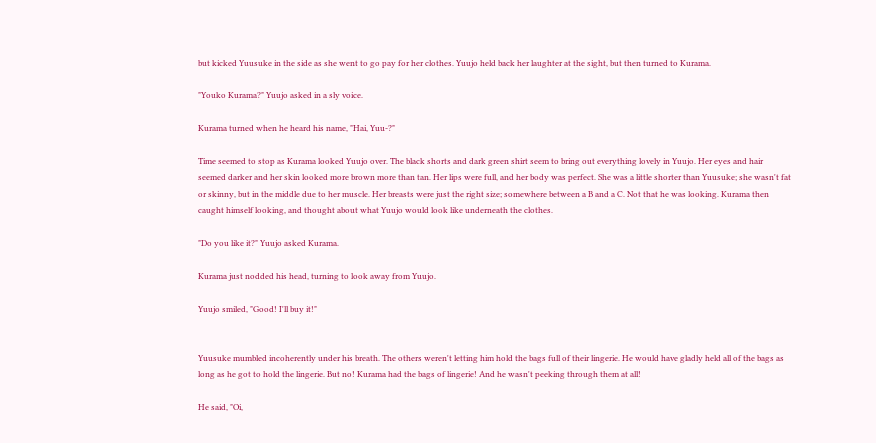but kicked Yuusuke in the side as she went to go pay for her clothes. Yuujo held back her laughter at the sight, but then turned to Kurama.

"Youko Kurama?" Yuujo asked in a sly voice.

Kurama turned when he heard his name, "Hai, Yuu-?"

Time seemed to stop as Kurama looked Yuujo over. The black shorts and dark green shirt seem to bring out everything lovely in Yuujo. Her eyes and hair seemed darker and her skin looked more brown more than tan. Her lips were full, and her body was perfect. She was a little shorter than Yuusuke; she wasn't fat or skinny, but in the middle due to her muscle. Her breasts were just the right size; somewhere between a B and a C. Not that he was looking. Kurama then caught himself looking, and thought about what Yuujo would look like underneath the clothes.

"Do you like it?" Yuujo asked Kurama.

Kurama just nodded his head, turning to look away from Yuujo.

Yuujo smiled, "Good! I'll buy it!"


Yuusuke mumbled incoherently under his breath. The others weren't letting him hold the bags full of their lingerie. He would have gladly held all of the bags as long as he got to hold the lingerie. But no! Kurama had the bags of lingerie! And he wasn't peeking through them at all!

He said, "Oi,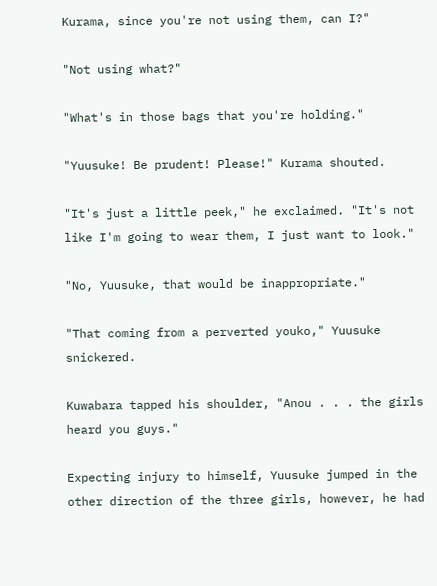Kurama, since you're not using them, can I?"

"Not using what?"

"What's in those bags that you're holding."

"Yuusuke! Be prudent! Please!" Kurama shouted.

"It's just a little peek," he exclaimed. "It's not like I'm going to wear them, I just want to look."

"No, Yuusuke, that would be inappropriate."

"That coming from a perverted youko," Yuusuke snickered.

Kuwabara tapped his shoulder, "Anou . . . the girls heard you guys."

Expecting injury to himself, Yuusuke jumped in the other direction of the three girls, however, he had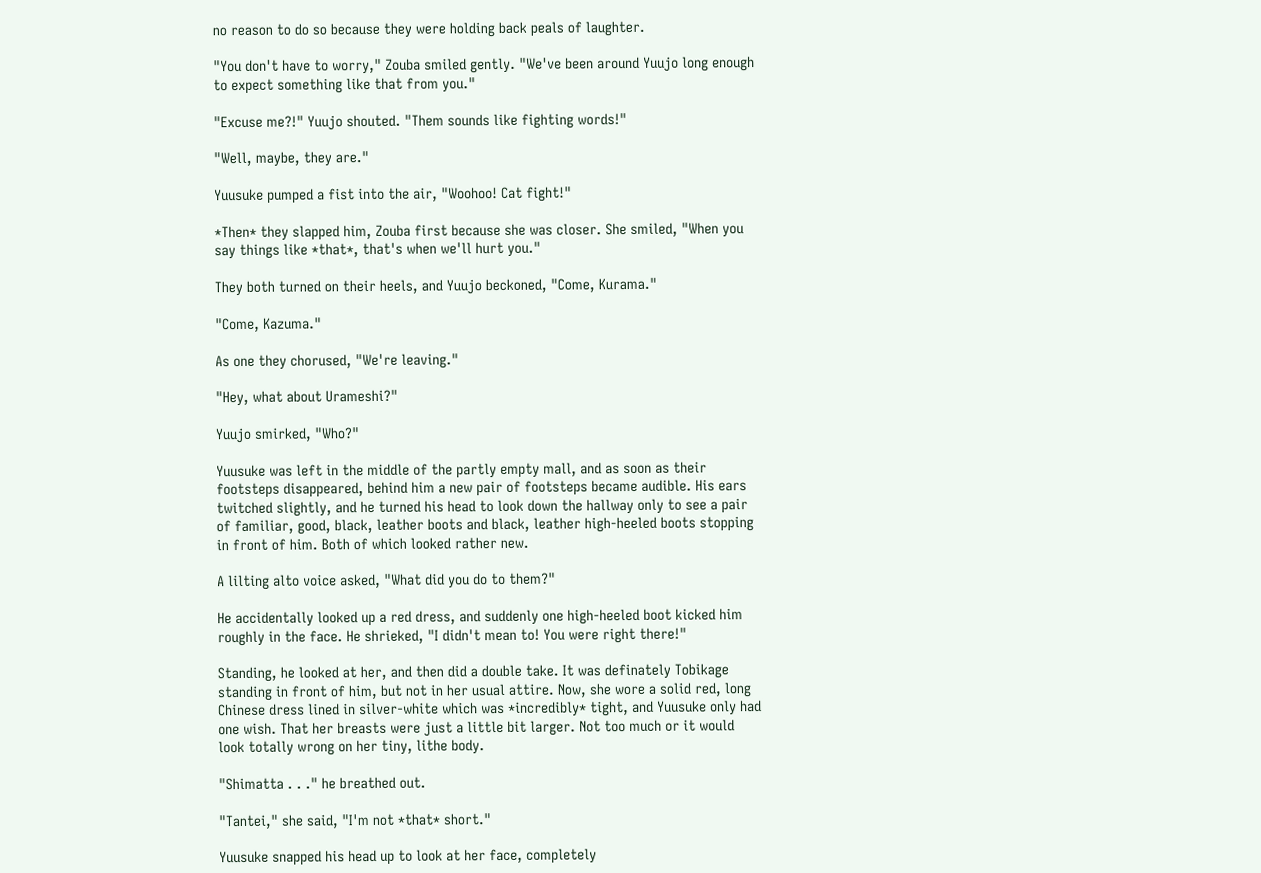no reason to do so because they were holding back peals of laughter.

"You don't have to worry," Zouba smiled gently. "We've been around Yuujo long enough to expect something like that from you."

"Excuse me?!" Yuujo shouted. "Them sounds like fighting words!"

"Well, maybe, they are."

Yuusuke pumped a fist into the air, "Woohoo! Cat fight!"

*Then* they slapped him, Zouba first because she was closer. She smiled, "When you say things like *that*, that's when we'll hurt you."

They both turned on their heels, and Yuujo beckoned, "Come, Kurama."

"Come, Kazuma."

As one they chorused, "We're leaving."

"Hey, what about Urameshi?"

Yuujo smirked, "Who?"

Yuusuke was left in the middle of the partly empty mall, and as soon as their footsteps disappeared, behind him a new pair of footsteps became audible. His ears twitched slightly, and he turned his head to look down the hallway only to see a pair of familiar, good, black, leather boots and black, leather high-heeled boots stopping in front of him. Both of which looked rather new.

A lilting alto voice asked, "What did you do to them?"

He accidentally looked up a red dress, and suddenly one high-heeled boot kicked him roughly in the face. He shrieked, "I didn't mean to! You were right there!"

Standing, he looked at her, and then did a double take. It was definately Tobikage standing in front of him, but not in her usual attire. Now, she wore a solid red, long Chinese dress lined in silver-white which was *incredibly* tight, and Yuusuke only had one wish. That her breasts were just a little bit larger. Not too much or it would look totally wrong on her tiny, lithe body.

"Shimatta . . ." he breathed out.

"Tantei," she said, "I'm not *that* short."

Yuusuke snapped his head up to look at her face, completely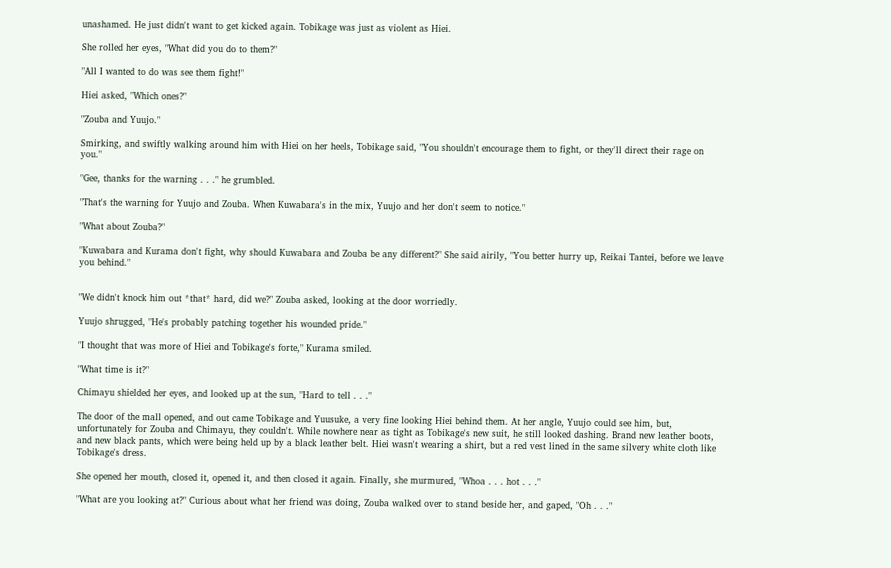unashamed. He just didn't want to get kicked again. Tobikage was just as violent as Hiei.

She rolled her eyes, "What did you do to them?"

"All I wanted to do was see them fight!"

Hiei asked, "Which ones?"

"Zouba and Yuujo."

Smirking, and swiftly walking around him with Hiei on her heels, Tobikage said, "You shouldn't encourage them to fight, or they'll direct their rage on you."

"Gee, thanks for the warning . . ." he grumbled.

"That's the warning for Yuujo and Zouba. When Kuwabara's in the mix, Yuujo and her don't seem to notice."

"What about Zouba?"

"Kuwabara and Kurama don't fight, why should Kuwabara and Zouba be any different?" She said airily, "You better hurry up, Reikai Tantei, before we leave you behind."


"We didn't knock him out *that* hard, did we?" Zouba asked, looking at the door worriedly.

Yuujo shrugged, "He's probably patching together his wounded pride."

"I thought that was more of Hiei and Tobikage's forte," Kurama smiled.

"What time is it?"

Chimayu shielded her eyes, and looked up at the sun, "Hard to tell . . ."

The door of the mall opened, and out came Tobikage and Yuusuke, a very fine looking Hiei behind them. At her angle, Yuujo could see him, but, unfortunately for Zouba and Chimayu, they couldn't. While nowhere near as tight as Tobikage's new suit, he still looked dashing. Brand new leather boots, and new black pants, which were being held up by a black leather belt. Hiei wasn't wearing a shirt, but a red vest lined in the same silvery white cloth like Tobikage's dress.

She opened her mouth, closed it, opened it, and then closed it again. Finally, she murmured, "Whoa . . . hot . . ."

"What are you looking at?" Curious about what her friend was doing, Zouba walked over to stand beside her, and gaped, "Oh . . ."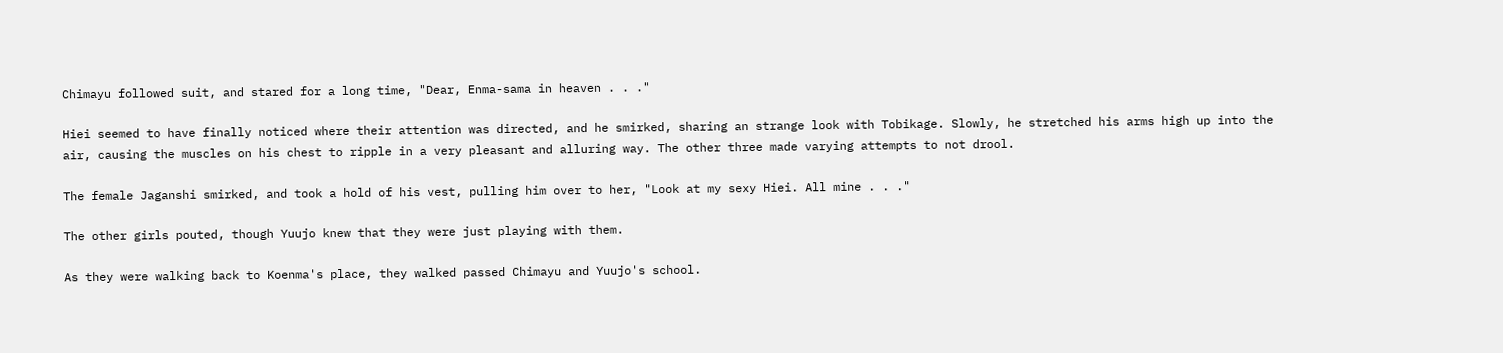Chimayu followed suit, and stared for a long time, "Dear, Enma-sama in heaven . . ."

Hiei seemed to have finally noticed where their attention was directed, and he smirked, sharing an strange look with Tobikage. Slowly, he stretched his arms high up into the air, causing the muscles on his chest to ripple in a very pleasant and alluring way. The other three made varying attempts to not drool.

The female Jaganshi smirked, and took a hold of his vest, pulling him over to her, "Look at my sexy Hiei. All mine . . ."

The other girls pouted, though Yuujo knew that they were just playing with them.

As they were walking back to Koenma's place, they walked passed Chimayu and Yuujo's school.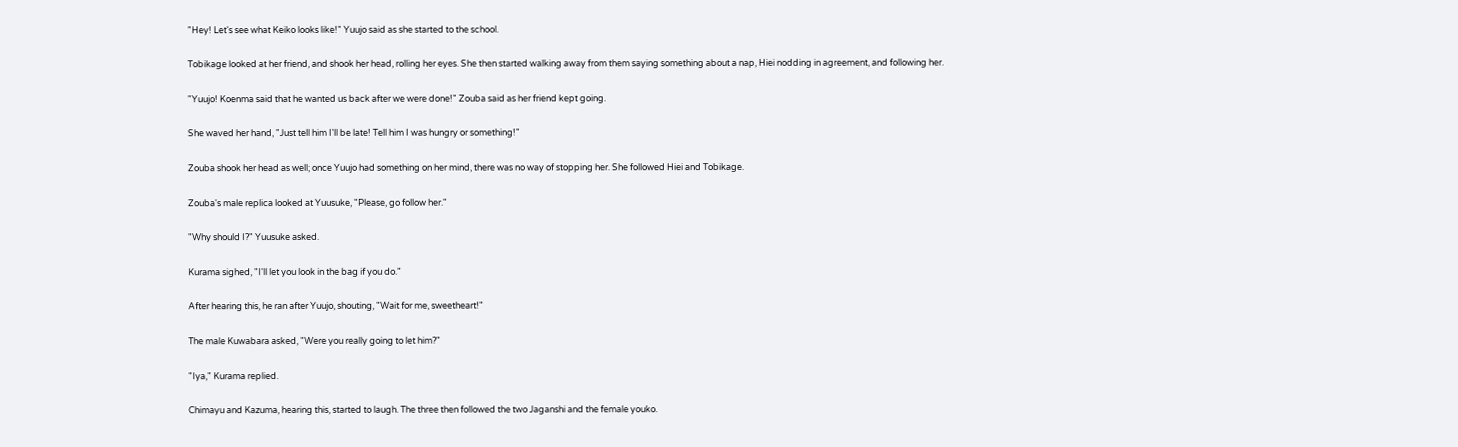"Hey! Let's see what Keiko looks like!" Yuujo said as she started to the school.

Tobikage looked at her friend, and shook her head, rolling her eyes. She then started walking away from them saying something about a nap, Hiei nodding in agreement, and following her.

"Yuujo! Koenma said that he wanted us back after we were done!" Zouba said as her friend kept going.

She waved her hand, "Just tell him I'll be late! Tell him I was hungry or something!"

Zouba shook her head as well; once Yuujo had something on her mind, there was no way of stopping her. She followed Hiei and Tobikage.

Zouba's male replica looked at Yuusuke, "Please, go follow her."

"Why should I?" Yuusuke asked.

Kurama sighed, "I'll let you look in the bag if you do."

After hearing this, he ran after Yuujo, shouting, "Wait for me, sweetheart!"

The male Kuwabara asked, "Were you really going to let him?"

"Iya," Kurama replied.

Chimayu and Kazuma, hearing this, started to laugh. The three then followed the two Jaganshi and the female youko.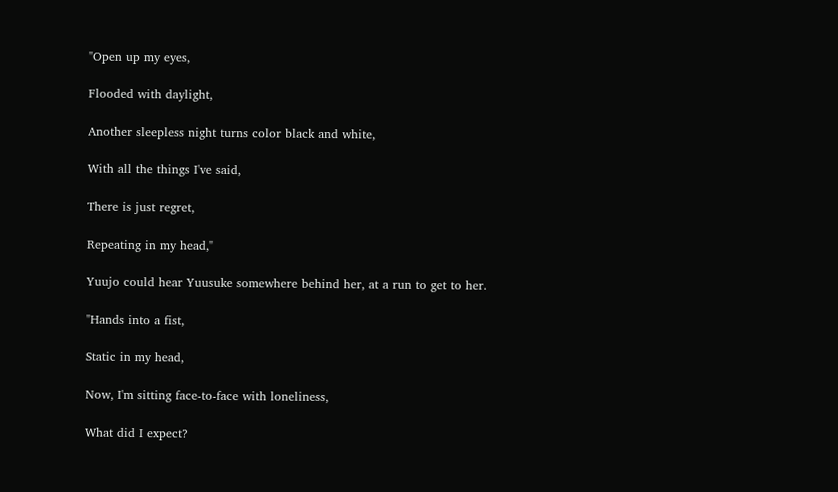"Open up my eyes,

Flooded with daylight,

Another sleepless night turns color black and white,

With all the things I've said,

There is just regret,

Repeating in my head,"

Yuujo could hear Yuusuke somewhere behind her, at a run to get to her.

"Hands into a fist,

Static in my head,

Now, I'm sitting face-to-face with loneliness,

What did I expect?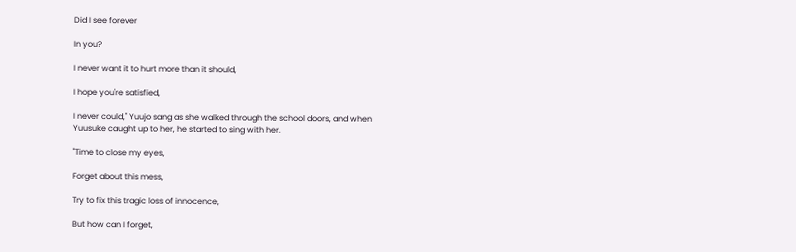Did I see forever

In you?

I never want it to hurt more than it should,

I hope you're satisfied,

I never could," Yuujo sang as she walked through the school doors, and when Yuusuke caught up to her, he started to sing with her.

"Time to close my eyes,

Forget about this mess,

Try to fix this tragic loss of innocence,

But how can I forget,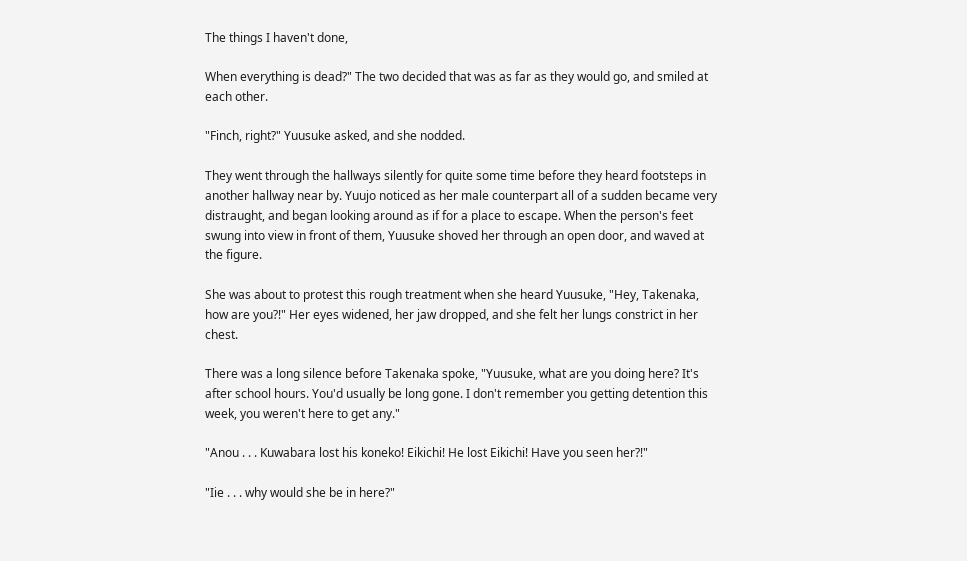The things I haven't done,

When everything is dead?" The two decided that was as far as they would go, and smiled at each other.

"Finch, right?" Yuusuke asked, and she nodded.

They went through the hallways silently for quite some time before they heard footsteps in another hallway near by. Yuujo noticed as her male counterpart all of a sudden became very distraught, and began looking around as if for a place to escape. When the person's feet swung into view in front of them, Yuusuke shoved her through an open door, and waved at the figure.

She was about to protest this rough treatment when she heard Yuusuke, "Hey, Takenaka, how are you?!" Her eyes widened, her jaw dropped, and she felt her lungs constrict in her chest.

There was a long silence before Takenaka spoke, "Yuusuke, what are you doing here? It's after school hours. You'd usually be long gone. I don't remember you getting detention this week, you weren't here to get any."

"Anou . . . Kuwabara lost his koneko! Eikichi! He lost Eikichi! Have you seen her?!"

"Iie . . . why would she be in here?"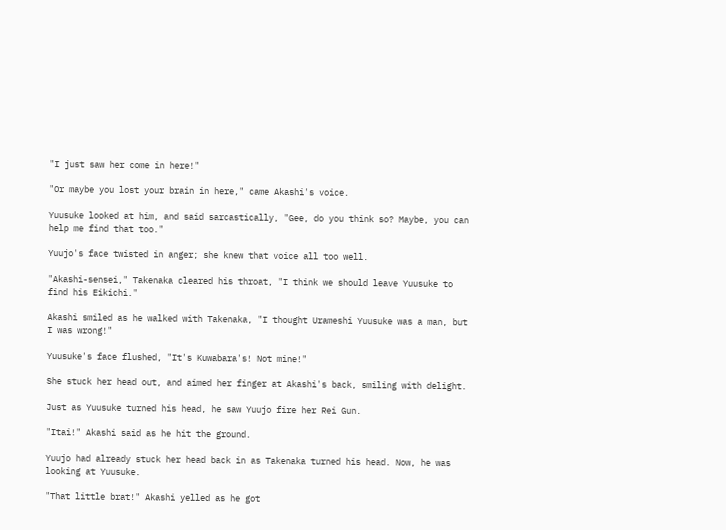"I just saw her come in here!"

"Or maybe you lost your brain in here," came Akashi's voice.

Yuusuke looked at him, and said sarcastically, "Gee, do you think so? Maybe, you can help me find that too."

Yuujo's face twisted in anger; she knew that voice all too well.

"Akashi-sensei," Takenaka cleared his throat, "I think we should leave Yuusuke to find his Eikichi."

Akashi smiled as he walked with Takenaka, "I thought Urameshi Yuusuke was a man, but I was wrong!"

Yuusuke's face flushed, "It's Kuwabara's! Not mine!"

She stuck her head out, and aimed her finger at Akashi's back, smiling with delight.

Just as Yuusuke turned his head, he saw Yuujo fire her Rei Gun.

"Itai!" Akashi said as he hit the ground.

Yuujo had already stuck her head back in as Takenaka turned his head. Now, he was looking at Yuusuke.

"That little brat!" Akashi yelled as he got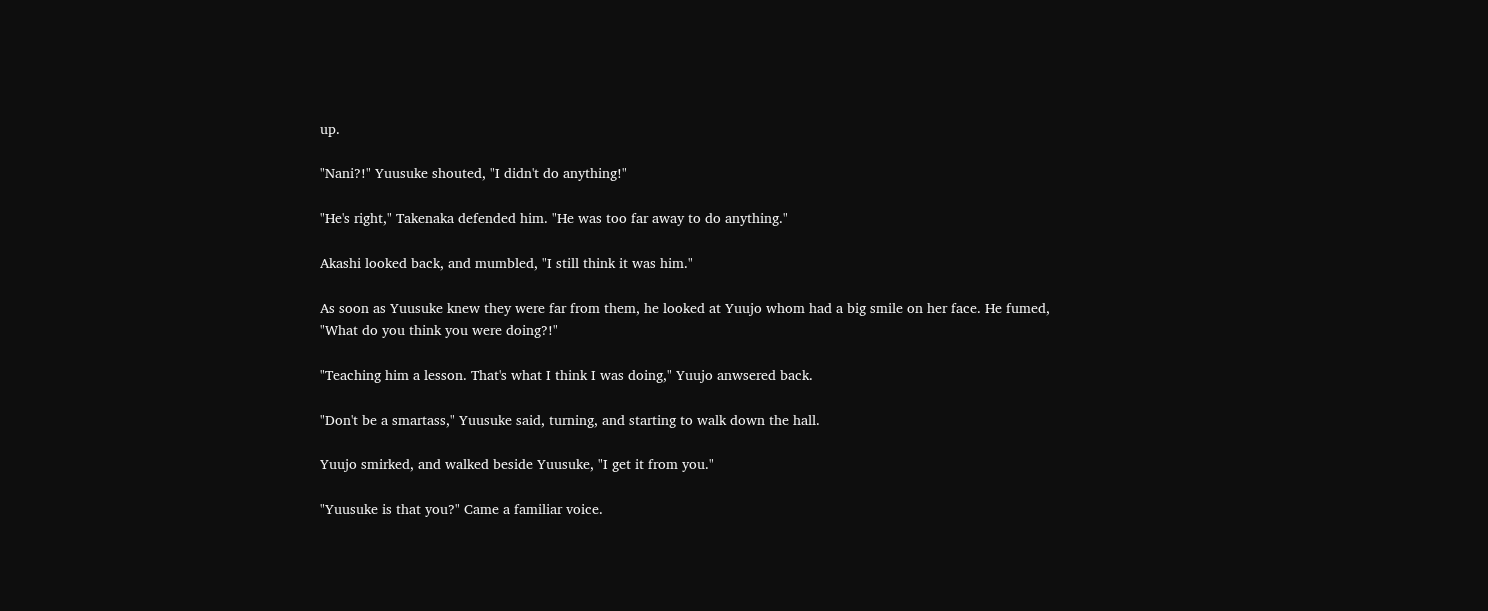up.

"Nani?!" Yuusuke shouted, "I didn't do anything!"

"He's right," Takenaka defended him. "He was too far away to do anything."

Akashi looked back, and mumbled, "I still think it was him."

As soon as Yuusuke knew they were far from them, he looked at Yuujo whom had a big smile on her face. He fumed, "What do you think you were doing?!"

"Teaching him a lesson. That's what I think I was doing," Yuujo anwsered back.

"Don't be a smartass," Yuusuke said, turning, and starting to walk down the hall.

Yuujo smirked, and walked beside Yuusuke, "I get it from you."

"Yuusuke is that you?" Came a familiar voice.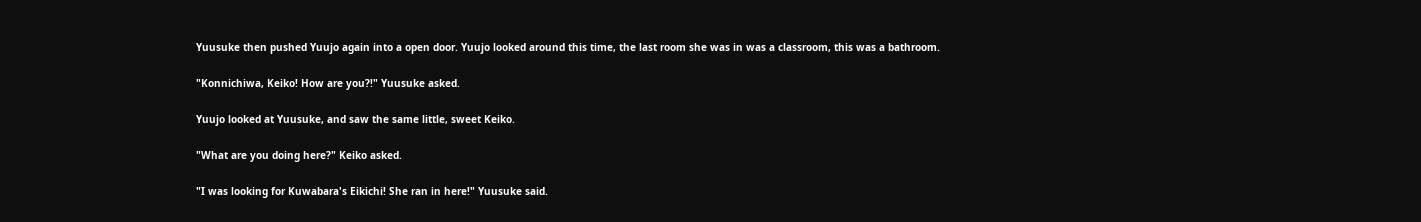Yuusuke then pushed Yuujo again into a open door. Yuujo looked around this time, the last room she was in was a classroom, this was a bathroom.

"Konnichiwa, Keiko! How are you?!" Yuusuke asked.

Yuujo looked at Yuusuke, and saw the same little, sweet Keiko.

"What are you doing here?" Keiko asked.

"I was looking for Kuwabara's Eikichi! She ran in here!" Yuusuke said.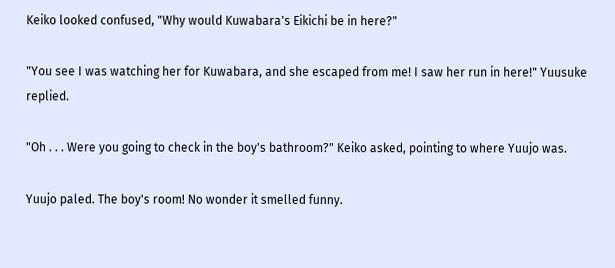Keiko looked confused, "Why would Kuwabara's Eikichi be in here?"

"You see I was watching her for Kuwabara, and she escaped from me! I saw her run in here!" Yuusuke replied.

"Oh . . . Were you going to check in the boy's bathroom?" Keiko asked, pointing to where Yuujo was.

Yuujo paled. The boy's room! No wonder it smelled funny.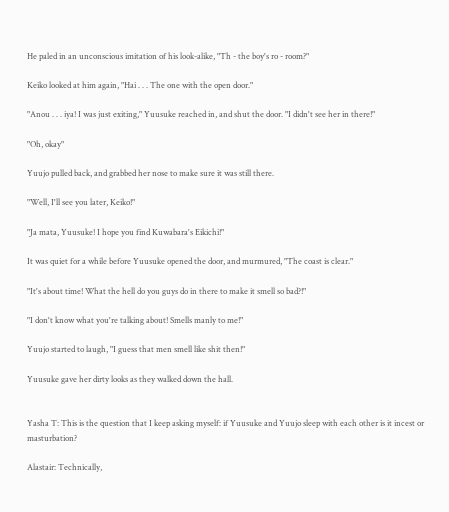He paled in an unconscious imitation of his look-alike, "Th - the boy's ro - room?"

Keiko looked at him again, "Hai . . . The one with the open door."

"Anou . . . iya! I was just exiting," Yuusuke reached in, and shut the door. "I didn't see her in there!"

"Oh, okay"

Yuujo pulled back, and grabbed her nose to make sure it was still there.

"Well, I'll see you later, Keiko!"

"Ja mata, Yuusuke! I hope you find Kuwabara's Eikichi!"

It was quiet for a while before Yuusuke opened the door, and murmured, "The coast is clear."

"It's about time! What the hell do you guys do in there to make it smell so bad?!"

"I don't know what you're talking about! Smells manly to me!"

Yuujo started to laugh, "I guess that men smell like shit then!"

Yuusuke gave her dirty looks as they walked down the hall.


Yasha T: This is the question that I keep asking myself: if Yuusuke and Yuujo sleep with each other is it incest or masturbation?

Alastair: Technically,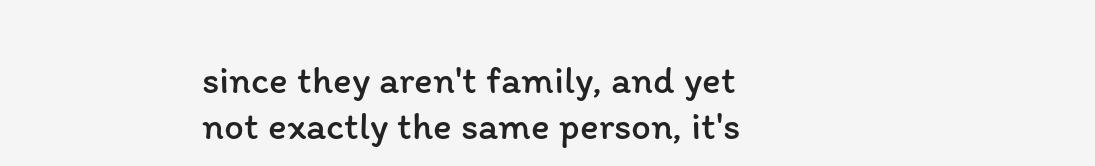since they aren't family, and yet not exactly the same person, it's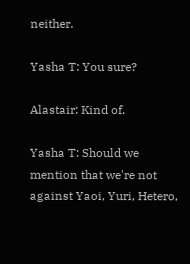neither.

Yasha T: You sure?

Alastair: Kind of.

Yasha T: Should we mention that we're not against Yaoi, Yuri, Hetero,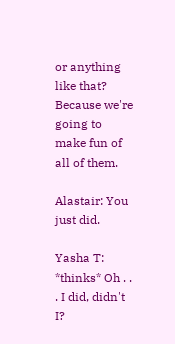or anything like that? Because we're going to make fun of all of them.

Alastair: You just did.

Yasha T: *thinks* Oh . . . I did, didn't I?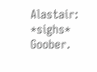Alastair: *sighs* Goober.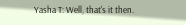Yasha T: Well, that's it then.